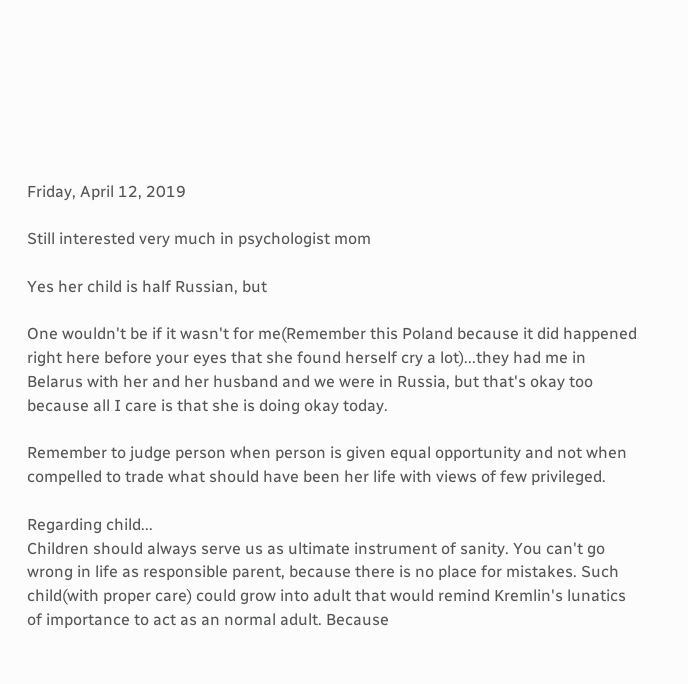Friday, April 12, 2019

Still interested very much in psychologist mom

Yes her child is half Russian, but

One wouldn't be if it wasn't for me(Remember this Poland because it did happened right here before your eyes that she found herself cry a lot)...they had me in Belarus with her and her husband and we were in Russia, but that's okay too because all I care is that she is doing okay today.

Remember to judge person when person is given equal opportunity and not when compelled to trade what should have been her life with views of few privileged.

Regarding child...
Children should always serve us as ultimate instrument of sanity. You can't go wrong in life as responsible parent, because there is no place for mistakes. Such child(with proper care) could grow into adult that would remind Kremlin's lunatics of importance to act as an normal adult. Because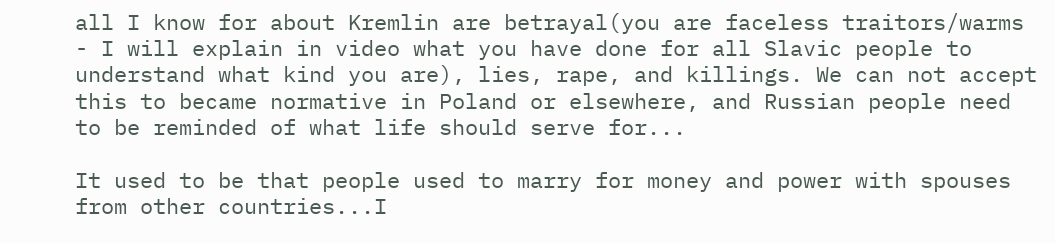all I know for about Kremlin are betrayal(you are faceless traitors/warms - I will explain in video what you have done for all Slavic people to understand what kind you are), lies, rape, and killings. We can not accept this to became normative in Poland or elsewhere, and Russian people need to be reminded of what life should serve for...

It used to be that people used to marry for money and power with spouses from other countries...I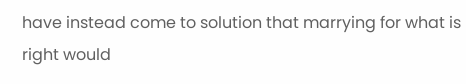have instead come to solution that marrying for what is right would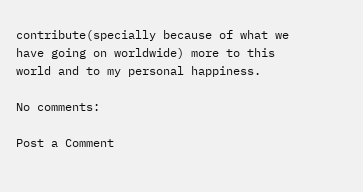contribute(specially because of what we have going on worldwide) more to this world and to my personal happiness.

No comments:

Post a Comment